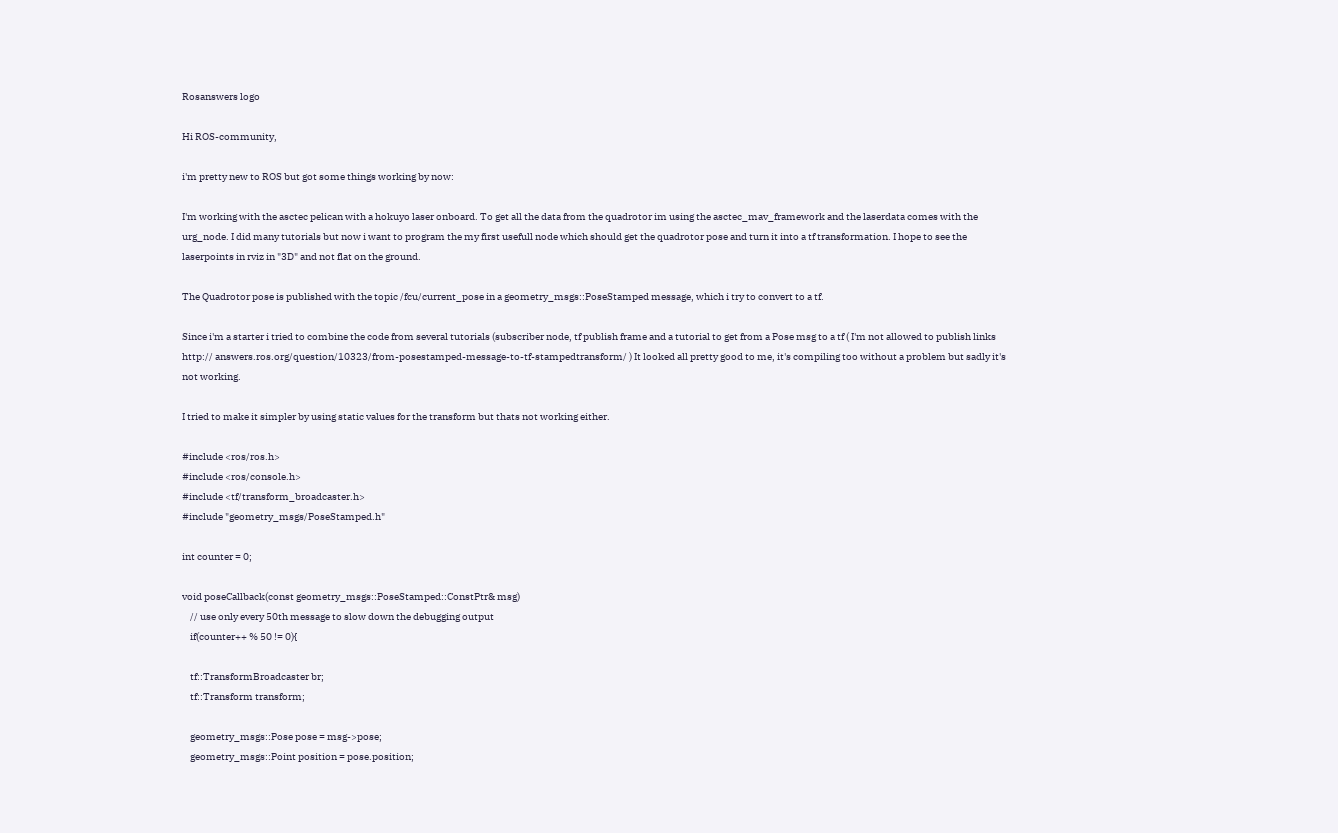Rosanswers logo

Hi ROS-community,

i'm pretty new to ROS but got some things working by now:

I'm working with the asctec pelican with a hokuyo laser onboard. To get all the data from the quadrotor im using the asctec_mav_framework and the laserdata comes with the urg_node. I did many tutorials but now i want to program the my first usefull node which should get the quadrotor pose and turn it into a tf transformation. I hope to see the laserpoints in rviz in "3D" and not flat on the ground.

The Quadrotor pose is published with the topic /fcu/current_pose in a geometry_msgs::PoseStamped message, which i try to convert to a tf.

Since i'm a starter i tried to combine the code from several tutorials (subscriber node, tf publish frame and a tutorial to get from a Pose msg to a tf ( I'm not allowed to publish links http:// answers.ros.org/question/10323/from-posestamped-message-to-tf-stampedtransform/ ) It looked all pretty good to me, it's compiling too without a problem but sadly it's not working.

I tried to make it simpler by using static values for the transform but thats not working either.

#include <ros/ros.h>
#include <ros/console.h>
#include <tf/transform_broadcaster.h>
#include "geometry_msgs/PoseStamped.h"

int counter = 0;

void poseCallback(const geometry_msgs::PoseStamped::ConstPtr& msg)
    // use only every 50th message to slow down the debugging output
    if(counter++ % 50 != 0){

    tf::TransformBroadcaster br;
    tf::Transform transform;

    geometry_msgs::Pose pose = msg->pose;
    geometry_msgs::Point position = pose.position;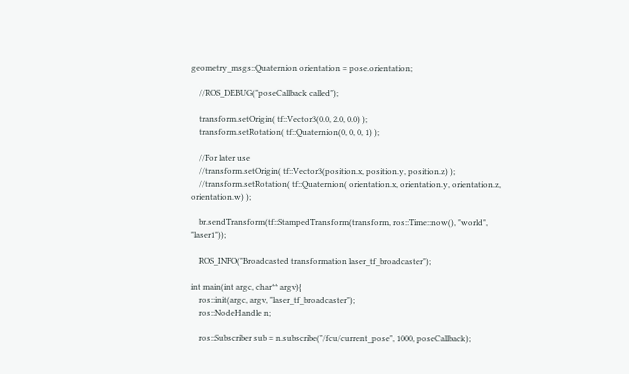geometry_msgs::Quaternion orientation = pose.orientation;

    //ROS_DEBUG("poseCallback called");

    transform.setOrigin( tf::Vector3(0.0, 2.0, 0.0) );
    transform.setRotation( tf::Quaternion(0, 0, 0, 1) );

    //For later use
    //transform.setOrigin( tf::Vector3(position.x, position.y, position.z) );
    //transform.setRotation( tf::Quaternion( orientation.x, orientation.y, orientation.z, orientation.w) );

    br.sendTransform(tf::StampedTransform(transform, ros::Time::now(), "world", "laser1"));

    ROS_INFO("Broadcasted transformation laser_tf_broadcaster");

int main(int argc, char** argv){
    ros::init(argc, argv, "laser_tf_broadcaster");
    ros::NodeHandle n;

    ros::Subscriber sub = n.subscribe("/fcu/current_pose", 1000, poseCallback);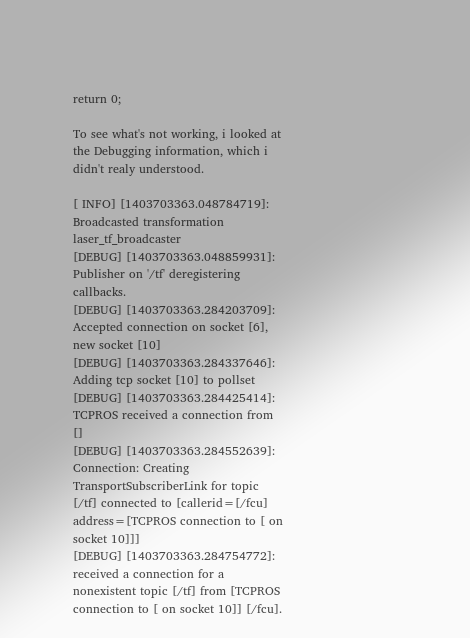return 0;

To see what's not working, i looked at the Debugging information, which i didn't realy understood.

[ INFO] [1403703363.048784719]: Broadcasted transformation laser_tf_broadcaster
[DEBUG] [1403703363.048859931]: Publisher on '/tf' deregistering callbacks.
[DEBUG] [1403703363.284203709]: Accepted connection on socket [6], new socket [10]
[DEBUG] [1403703363.284337646]: Adding tcp socket [10] to pollset
[DEBUG] [1403703363.284425414]: TCPROS received a connection from []
[DEBUG] [1403703363.284552639]: Connection: Creating TransportSubscriberLink for topic [/tf] connected to [callerid=[/fcu] address=[TCPROS connection to [ on socket 10]]]
[DEBUG] [1403703363.284754772]: received a connection for a nonexistent topic [/tf] from [TCPROS connection to [ on socket 10]] [/fcu].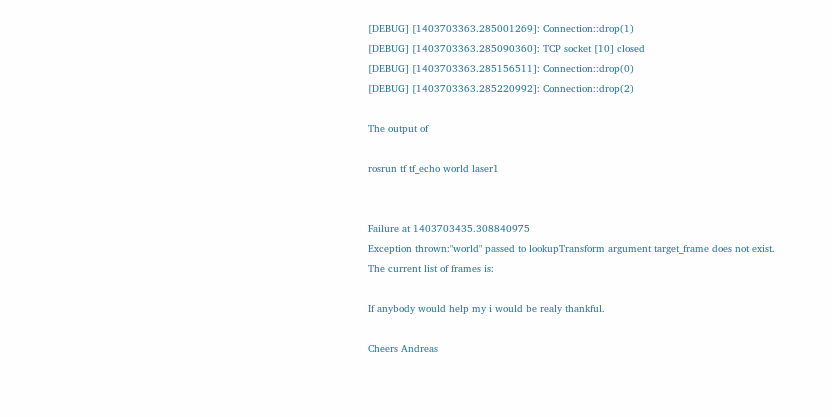[DEBUG] [1403703363.285001269]: Connection::drop(1)
[DEBUG] [1403703363.285090360]: TCP socket [10] closed
[DEBUG] [1403703363.285156511]: Connection::drop(0)
[DEBUG] [1403703363.285220992]: Connection::drop(2)

The output of

rosrun tf tf_echo world laser1


Failure at 1403703435.308840975
Exception thrown:"world" passed to lookupTransform argument target_frame does not exist.
The current list of frames is:

If anybody would help my i would be realy thankful.

Cheers Andreas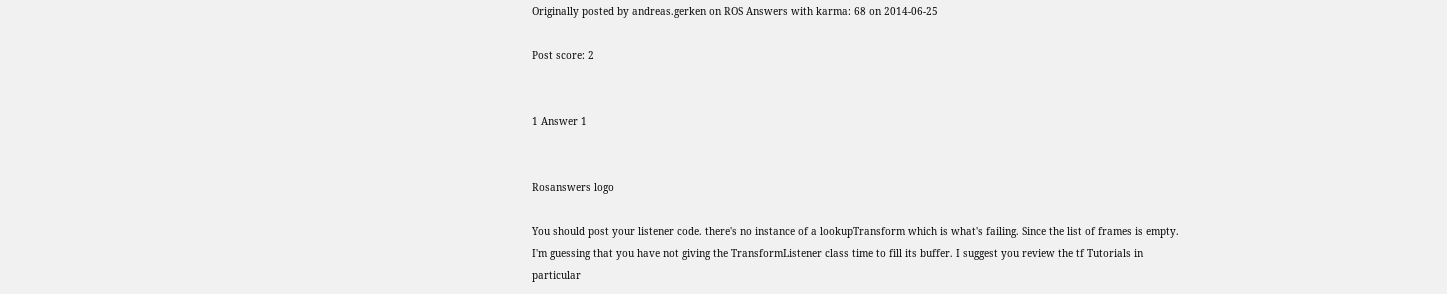Originally posted by andreas.gerken on ROS Answers with karma: 68 on 2014-06-25

Post score: 2


1 Answer 1


Rosanswers logo

You should post your listener code. there's no instance of a lookupTransform which is what's failing. Since the list of frames is empty. I'm guessing that you have not giving the TransformListener class time to fill its buffer. I suggest you review the tf Tutorials in particular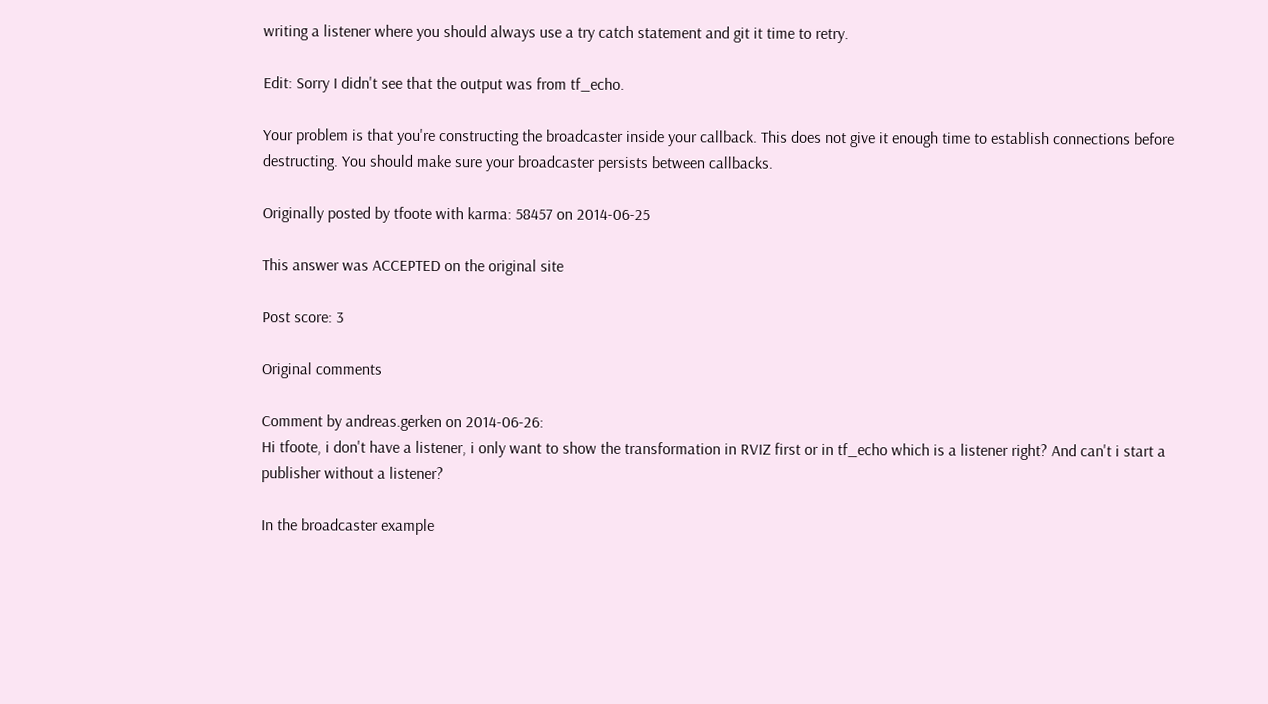writing a listener where you should always use a try catch statement and git it time to retry.

Edit: Sorry I didn't see that the output was from tf_echo.

Your problem is that you're constructing the broadcaster inside your callback. This does not give it enough time to establish connections before destructing. You should make sure your broadcaster persists between callbacks.

Originally posted by tfoote with karma: 58457 on 2014-06-25

This answer was ACCEPTED on the original site

Post score: 3

Original comments

Comment by andreas.gerken on 2014-06-26:
Hi tfoote, i don't have a listener, i only want to show the transformation in RVIZ first or in tf_echo which is a listener right? And can't i start a publisher without a listener?

In the broadcaster example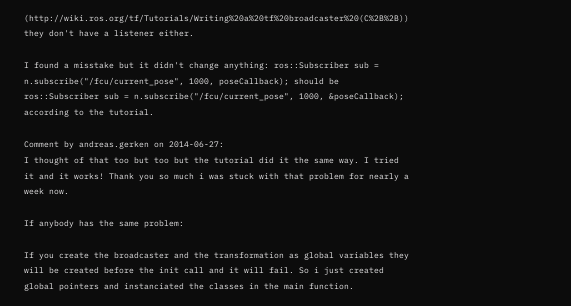(http://wiki.ros.org/tf/Tutorials/Writing%20a%20tf%20broadcaster%20(C%2B%2B)) they don't have a listener either.

I found a misstake but it didn't change anything: ros::Subscriber sub = n.subscribe("/fcu/current_pose", 1000, poseCallback); should be ros::Subscriber sub = n.subscribe("/fcu/current_pose", 1000, &poseCallback); according to the tutorial.

Comment by andreas.gerken on 2014-06-27:
I thought of that too but too but the tutorial did it the same way. I tried it and it works! Thank you so much i was stuck with that problem for nearly a week now.

If anybody has the same problem:

If you create the broadcaster and the transformation as global variables they will be created before the init call and it will fail. So i just created global pointers and instanciated the classes in the main function.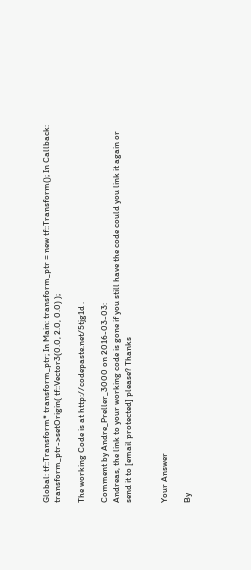Global: tf::Transform* transform_ptr; In Main: transform_ptr = new tf::Transform(); In Callback: transform_ptr->setOrigin( tf::Vector3(0.0, 2.0, 0.0) );

The working Code is at http://codepaste.net/5tjg1d .

Comment by Andre_Preller_3000 on 2016-03-03:
Andreas, the link to your working code is gone if you still have the code could you link it again or send it to [email protected] please? Thanks


Your Answer

By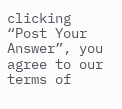clicking “Post Your Answer”, you agree to our terms of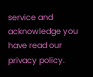service and acknowledge you have read our privacy policy.